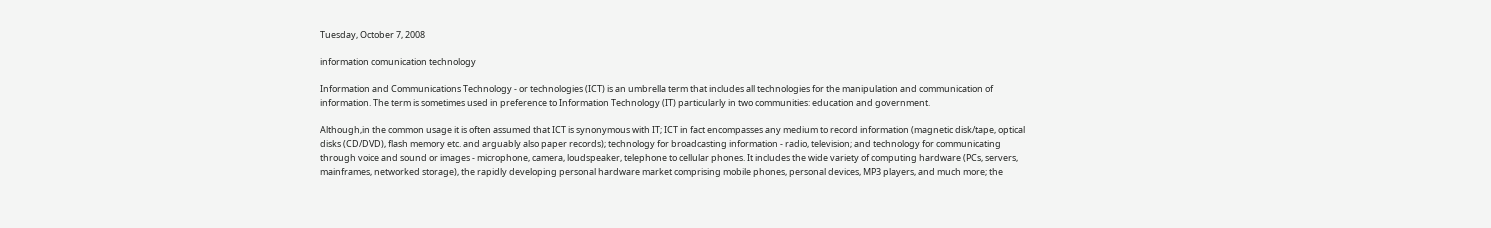Tuesday, October 7, 2008

information comunication technology

Information and Communications Technology - or technologies (ICT) is an umbrella term that includes all technologies for the manipulation and communication of information. The term is sometimes used in preference to Information Technology (IT) particularly in two communities: education and government.

Although,in the common usage it is often assumed that ICT is synonymous with IT; ICT in fact encompasses any medium to record information (magnetic disk/tape, optical disks (CD/DVD), flash memory etc. and arguably also paper records); technology for broadcasting information - radio, television; and technology for communicating through voice and sound or images - microphone, camera, loudspeaker, telephone to cellular phones. It includes the wide variety of computing hardware (PCs, servers, mainframes, networked storage), the rapidly developing personal hardware market comprising mobile phones, personal devices, MP3 players, and much more; the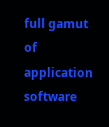full gamut of application software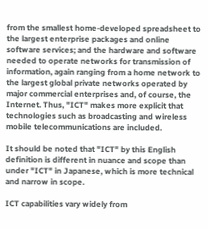from the smallest home-developed spreadsheet to the largest enterprise packages and online software services; and the hardware and software needed to operate networks for transmission of information, again ranging from a home network to the largest global private networks operated by major commercial enterprises and, of course, the Internet. Thus, "ICT" makes more explicit that technologies such as broadcasting and wireless mobile telecommunications are included.

It should be noted that "ICT" by this English definition is different in nuance and scope than under "ICT" in Japanese, which is more technical and narrow in scope.

ICT capabilities vary widely from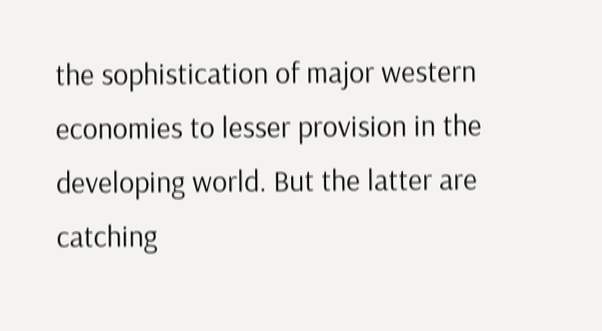the sophistication of major western economies to lesser provision in the developing world. But the latter are catching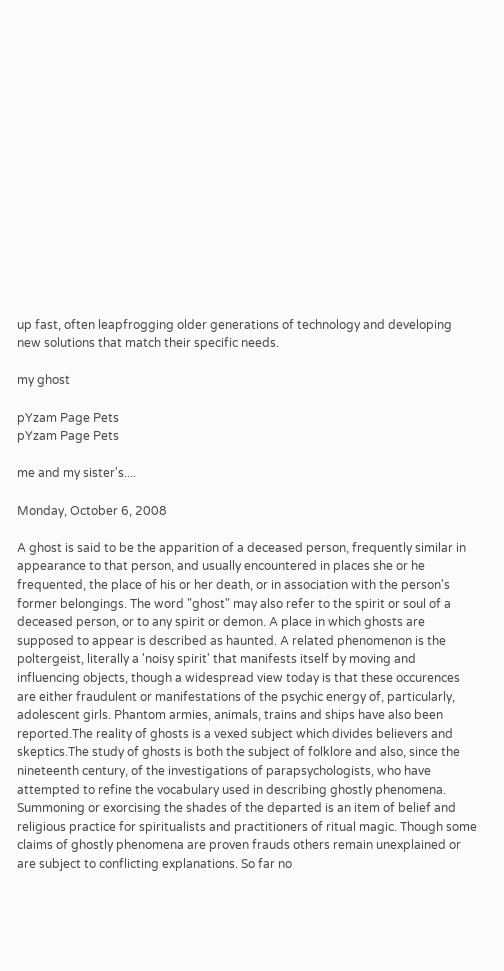up fast, often leapfrogging older generations of technology and developing new solutions that match their specific needs.

my ghost

pYzam Page Pets
pYzam Page Pets

me and my sister's....

Monday, October 6, 2008

A ghost is said to be the apparition of a deceased person, frequently similar in appearance to that person, and usually encountered in places she or he frequented, the place of his or her death, or in association with the person's former belongings. The word "ghost" may also refer to the spirit or soul of a deceased person, or to any spirit or demon. A place in which ghosts are supposed to appear is described as haunted. A related phenomenon is the poltergeist, literally a 'noisy spirit' that manifests itself by moving and influencing objects, though a widespread view today is that these occurences are either fraudulent or manifestations of the psychic energy of, particularly, adolescent girls. Phantom armies, animals, trains and ships have also been reported.The reality of ghosts is a vexed subject which divides believers and skeptics.The study of ghosts is both the subject of folklore and also, since the nineteenth century, of the investigations of parapsychologists, who have attempted to refine the vocabulary used in describing ghostly phenomena. Summoning or exorcising the shades of the departed is an item of belief and religious practice for spiritualists and practitioners of ritual magic. Though some claims of ghostly phenomena are proven frauds others remain unexplained or are subject to conflicting explanations. So far no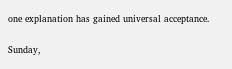one explanation has gained universal acceptance.

Sunday,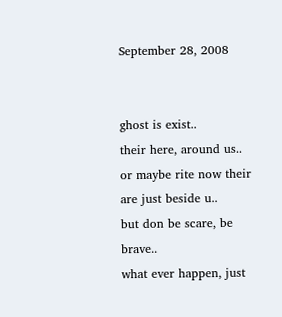September 28, 2008


ghost is exist..
their here, around us..
or maybe rite now their are just beside u..
but don be scare, be brave..
what ever happen, just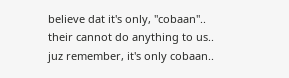believe dat it's only, "cobaan"..
their cannot do anything to us..
juz remember, it's only cobaan..